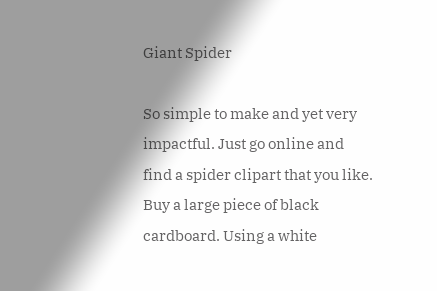Giant Spider

So simple to make and yet very impactful. Just go online and find a spider clipart that you like. Buy a large piece of black cardboard. Using a white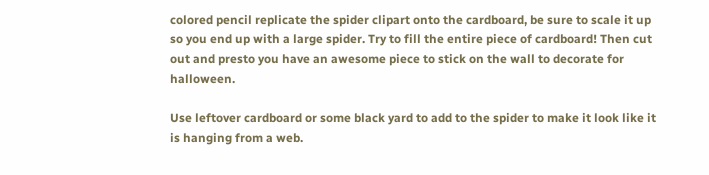colored pencil replicate the spider clipart onto the cardboard, be sure to scale it up so you end up with a large spider. Try to fill the entire piece of cardboard! Then cut out and presto you have an awesome piece to stick on the wall to decorate for halloween.

Use leftover cardboard or some black yard to add to the spider to make it look like it is hanging from a web.